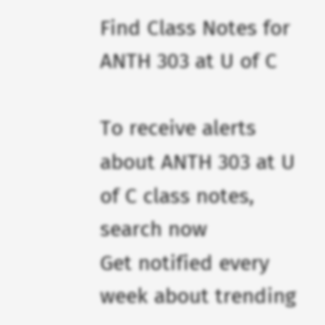Find Class Notes for ANTH 303 at U of C

To receive alerts about ANTH 303 at U of C class notes, search now
Get notified every week about trending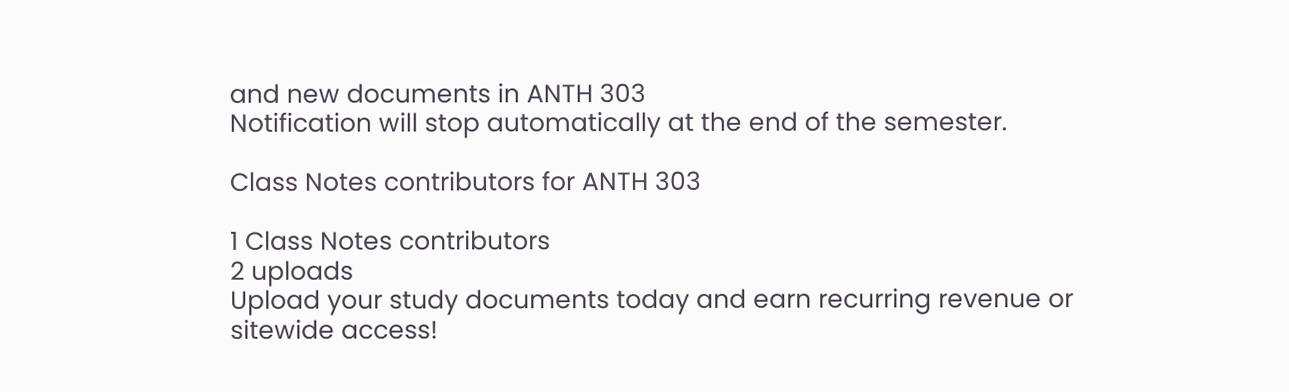and new documents in ANTH 303
Notification will stop automatically at the end of the semester.

Class Notes contributors for ANTH 303

1 Class Notes contributors
2 uploads
Upload your study documents today and earn recurring revenue or sitewide access!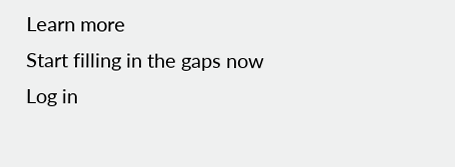Learn more
Start filling in the gaps now
Log in